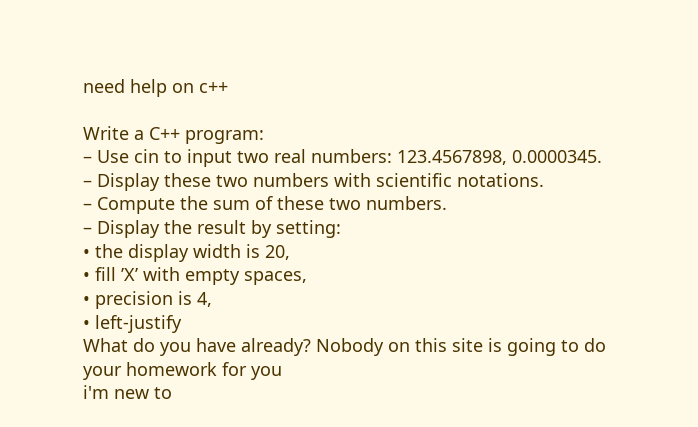need help on c++

Write a C++ program:
– Use cin to input two real numbers: 123.4567898, 0.0000345.
– Display these two numbers with scientific notations.
– Compute the sum of these two numbers.
– Display the result by setting:
• the display width is 20,
• fill ’X’ with empty spaces,
• precision is 4,
• left-justify
What do you have already? Nobody on this site is going to do your homework for you
i'm new to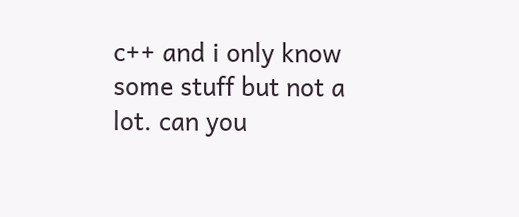c++ and i only know some stuff but not a lot. can you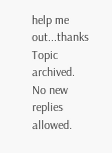help me out...thanks
Topic archived. No new replies allowed.